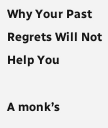Why Your Past Regrets Will Not Help You

A monk’s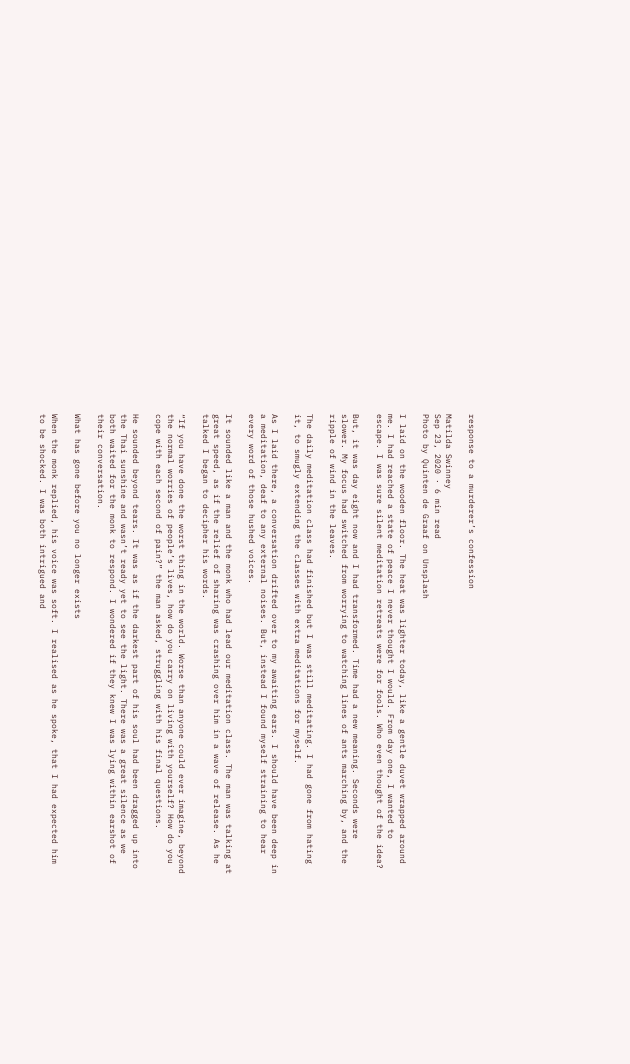response to a murderer’s confession

Matilda Swinney
Sep 23, 2020 · 6 min read
Photo by Quinten de Graaf on Unsplash

I laid on the wooden floor. The heat was lighter today, like a gentle duvet wrapped around me. I had reached a state of peace I never thought I would. From day one, I wanted to escape. I was sure silent meditation retreats were for fools. Who even thought of the idea?

But, it was day eight now and I had transformed. Time had a new meaning. Seconds were slower. My focus had switched from worrying to watching lines of ants marching by, and the ripple of wind in the leaves.

The daily meditation class had finished but I was still meditating. I had gone from hating it, to smugly extending the classes with extra meditations for myself.

As I laid there, a conversation drifted over to my awaiting ears. I should have been deep in a meditation, deaf to any external noises. But, instead I found myself straining to hear every word of those hushed voices.

It sounded like a man and the monk who had lead our meditation class. The man was talking at great speed, as if the relief of sharing was crashing over him in a wave of release. As he talked I began to decipher his words.

“If you have done the worst thing in the world. Worse than anyone could ever imagine, beyond the normal worries of people’s lives, how do you carry on living with yourself? How do you cope with each second of pain?” the man asked, struggling with his final questions.

He sounded beyond tears. It was as if the darkest part of his soul had been dragged up into the Thai sunshine and wasn’t ready yet to see the light. There was a great silence as we both waited for the monk to respond. I wondered if they knew I was lying within earshot of their conversation.

What has gone before you no longer exists

When the monk replied, his voice was soft. I realised as he spoke, that I had expected him to be shocked. I was both intrigued and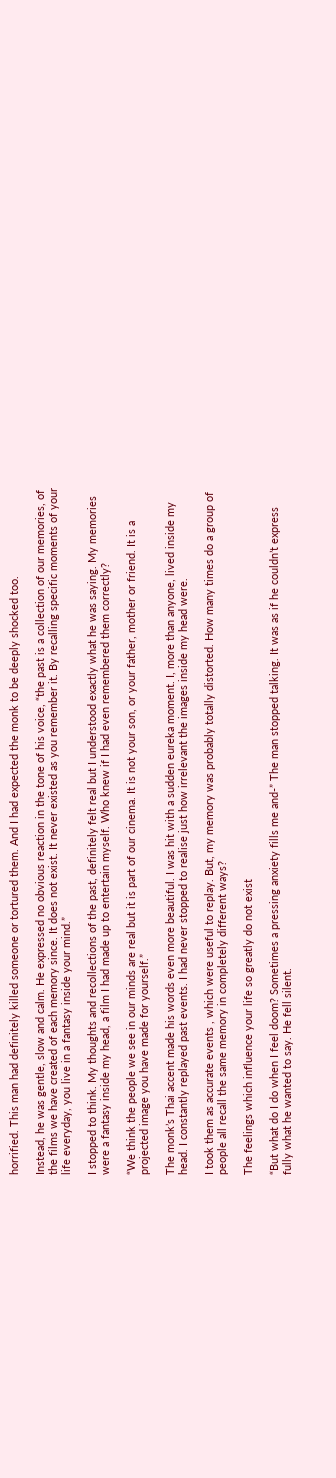horrified. This man had definitely killed someone or tortured them. And I had expected the monk to be deeply shocked too.

Instead, he was gentle, slow and calm. He expressed no obvious reaction in the tone of his voice, “the past is a collection of our memories, of the films we have created of each memory since. It does not exist. It never existed as you remember it. By recalling specific moments of your life everyday, you live in a fantasy inside your mind.”

I stopped to think. My thoughts and recollections of the past, definitely felt real but I understood exactly what he was saying. My memories were a fantasy inside my head, a film I had made up to entertain myself. Who knew if I had even remembered them correctly?

“We think the people we see in our minds are real but it is part of our cinema. It is not your son, or your father, mother or friend. It is a projected image you have made for yourself.”

The monk’s Thai accent made his words even more beautiful. I was hit with a sudden eureka moment. I, more than anyone, lived inside my head. I constantly replayed past events. I had never stopped to realise just how irrelevant the images inside my head were.

I took them as accurate events , which were useful to replay. But, my memory was probably totally distorted. How many times do a group of people all recall the same memory in completely different ways?

The feelings which influence your life so greatly do not exist

“But what do I do when I feel doom? Sometimes a pressing anxiety fills me and-” The man stopped talking. It was as if he couldn’t express fully what he wanted to say. He fell silent.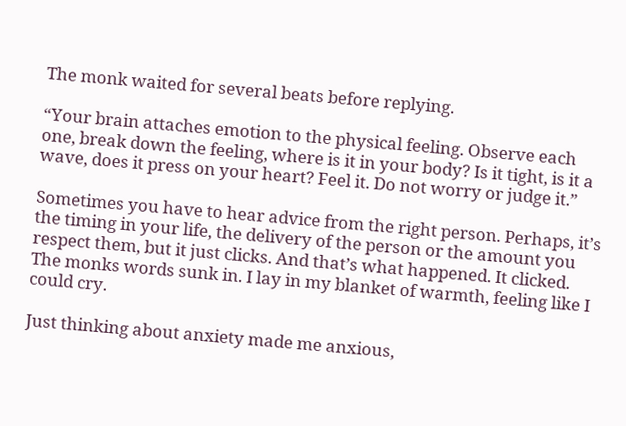The monk waited for several beats before replying.

“Your brain attaches emotion to the physical feeling. Observe each one, break down the feeling, where is it in your body? Is it tight, is it a wave, does it press on your heart? Feel it. Do not worry or judge it.”

Sometimes you have to hear advice from the right person. Perhaps, it’s the timing in your life, the delivery of the person or the amount you respect them, but it just clicks. And that’s what happened. It clicked. The monks words sunk in. I lay in my blanket of warmth, feeling like I could cry.

Just thinking about anxiety made me anxious,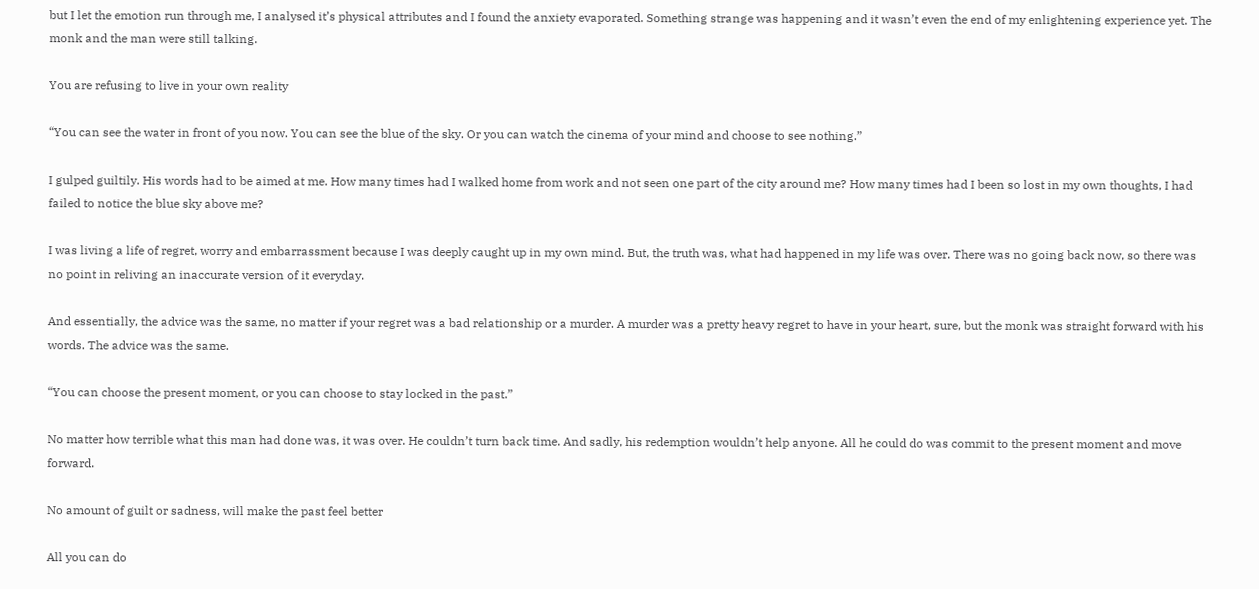but I let the emotion run through me, I analysed it’s physical attributes and I found the anxiety evaporated. Something strange was happening and it wasn’t even the end of my enlightening experience yet. The monk and the man were still talking.

You are refusing to live in your own reality

“You can see the water in front of you now. You can see the blue of the sky. Or you can watch the cinema of your mind and choose to see nothing.”

I gulped guiltily. His words had to be aimed at me. How many times had I walked home from work and not seen one part of the city around me? How many times had I been so lost in my own thoughts, I had failed to notice the blue sky above me?

I was living a life of regret, worry and embarrassment because I was deeply caught up in my own mind. But, the truth was, what had happened in my life was over. There was no going back now, so there was no point in reliving an inaccurate version of it everyday.

And essentially, the advice was the same, no matter if your regret was a bad relationship or a murder. A murder was a pretty heavy regret to have in your heart, sure, but the monk was straight forward with his words. The advice was the same.

“You can choose the present moment, or you can choose to stay locked in the past.”

No matter how terrible what this man had done was, it was over. He couldn’t turn back time. And sadly, his redemption wouldn’t help anyone. All he could do was commit to the present moment and move forward.

No amount of guilt or sadness, will make the past feel better

All you can do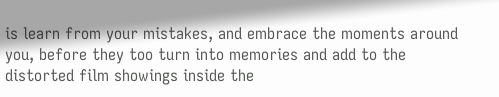is learn from your mistakes, and embrace the moments around you, before they too turn into memories and add to the distorted film showings inside the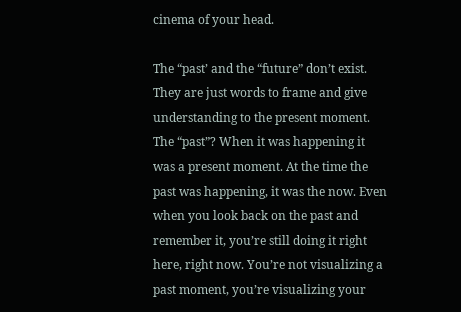cinema of your head.

The “past’ and the “future” don’t exist. They are just words to frame and give understanding to the present moment. The “past”? When it was happening it was a present moment. At the time the past was happening, it was the now. Even when you look back on the past and remember it, you’re still doing it right here, right now. You’re not visualizing a past moment, you’re visualizing your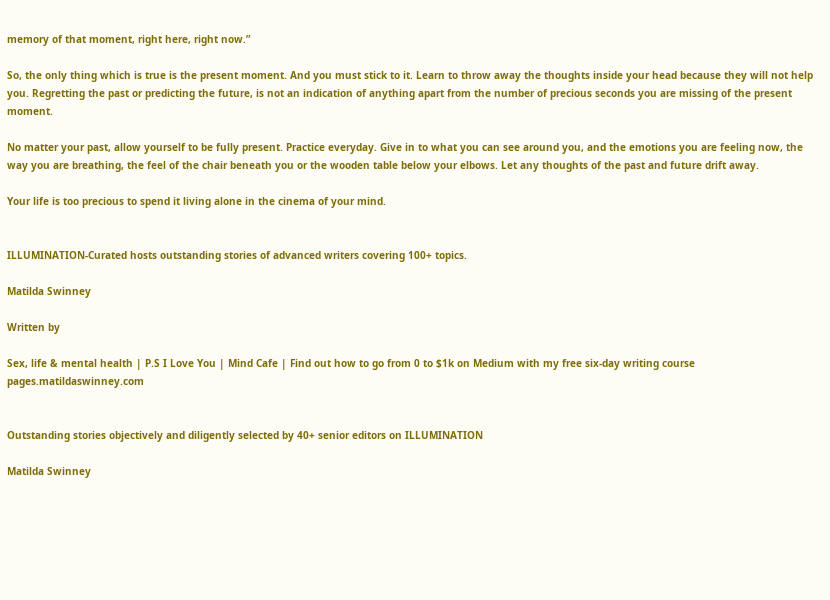memory of that moment, right here, right now.”

So, the only thing which is true is the present moment. And you must stick to it. Learn to throw away the thoughts inside your head because they will not help you. Regretting the past or predicting the future, is not an indication of anything apart from the number of precious seconds you are missing of the present moment.

No matter your past, allow yourself to be fully present. Practice everyday. Give in to what you can see around you, and the emotions you are feeling now, the way you are breathing, the feel of the chair beneath you or the wooden table below your elbows. Let any thoughts of the past and future drift away.

Your life is too precious to spend it living alone in the cinema of your mind.


ILLUMINATION-Curated hosts outstanding stories of advanced writers covering 100+ topics.

Matilda Swinney

Written by

Sex, life & mental health | P.S I Love You | Mind Cafe | Find out how to go from 0 to $1k on Medium with my free six-day writing course pages.matildaswinney.com


Outstanding stories objectively and diligently selected by 40+ senior editors on ILLUMINATION

Matilda Swinney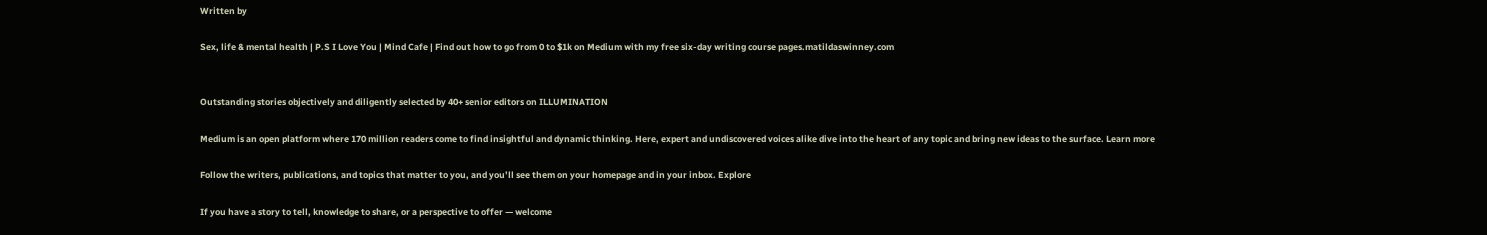Written by

Sex, life & mental health | P.S I Love You | Mind Cafe | Find out how to go from 0 to $1k on Medium with my free six-day writing course pages.matildaswinney.com


Outstanding stories objectively and diligently selected by 40+ senior editors on ILLUMINATION

Medium is an open platform where 170 million readers come to find insightful and dynamic thinking. Here, expert and undiscovered voices alike dive into the heart of any topic and bring new ideas to the surface. Learn more

Follow the writers, publications, and topics that matter to you, and you’ll see them on your homepage and in your inbox. Explore

If you have a story to tell, knowledge to share, or a perspective to offer — welcome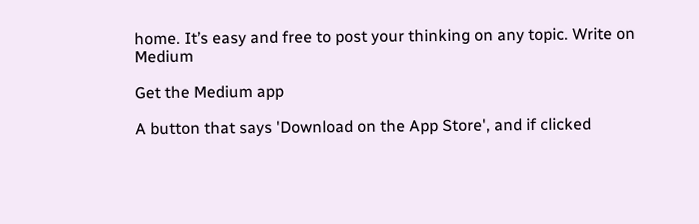home. It’s easy and free to post your thinking on any topic. Write on Medium

Get the Medium app

A button that says 'Download on the App Store', and if clicked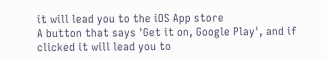it will lead you to the iOS App store
A button that says 'Get it on, Google Play', and if clicked it will lead you to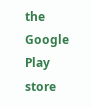the Google Play store